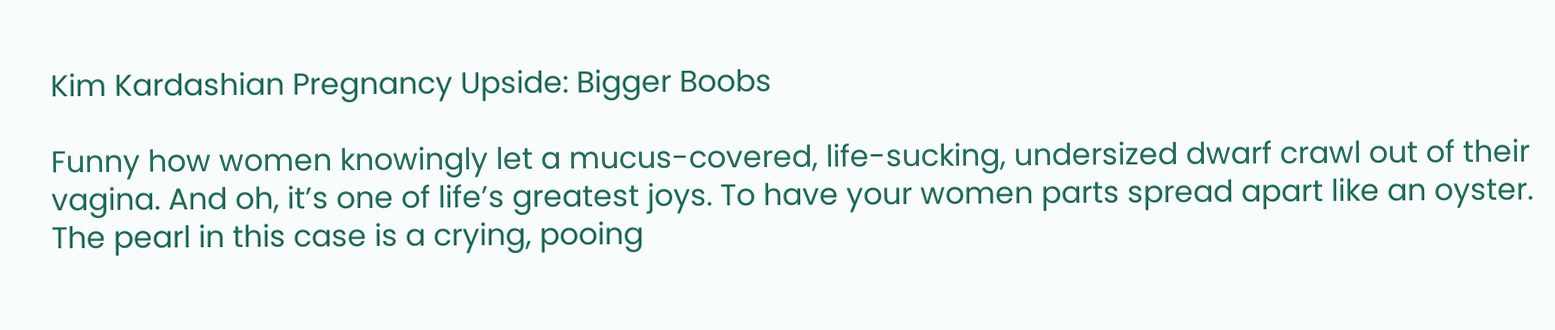Kim Kardashian Pregnancy Upside: Bigger Boobs

Funny how women knowingly let a mucus-covered, life-sucking, undersized dwarf crawl out of their vagina. And oh, it’s one of life’s greatest joys. To have your women parts spread apart like an oyster. The pearl in this case is a crying, pooing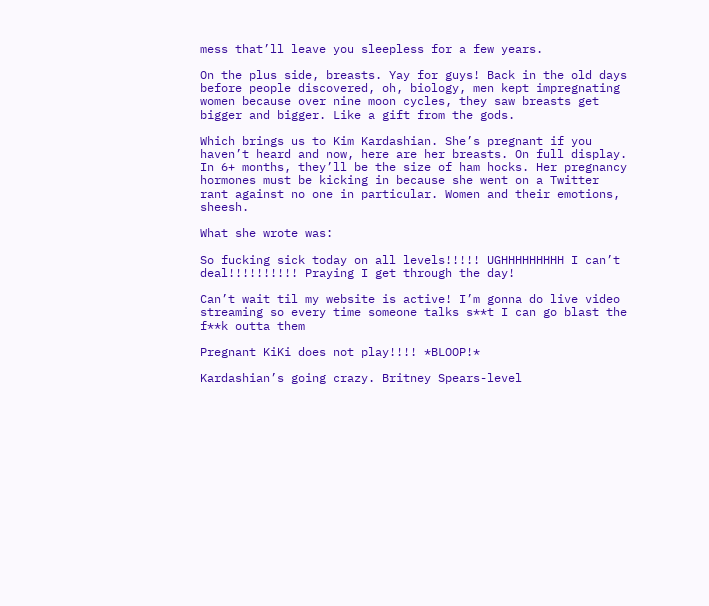mess that’ll leave you sleepless for a few years.

On the plus side, breasts. Yay for guys! Back in the old days before people discovered, oh, biology, men kept impregnating women because over nine moon cycles, they saw breasts get bigger and bigger. Like a gift from the gods.

Which brings us to Kim Kardashian. She’s pregnant if you haven’t heard and now, here are her breasts. On full display. In 6+ months, they’ll be the size of ham hocks. Her pregnancy hormones must be kicking in because she went on a Twitter rant against no one in particular. Women and their emotions, sheesh.

What she wrote was:

So fucking sick today on all levels!!!!! UGHHHHHHHHH I can’t deal!!!!!!!!!! Praying I get through the day!

Can’t wait til my website is active! I’m gonna do live video streaming so every time someone talks s**t I can go blast the f**k outta them

Pregnant KiKi does not play!!!! *BLOOP!*

Kardashian’s going crazy. Britney Spears-level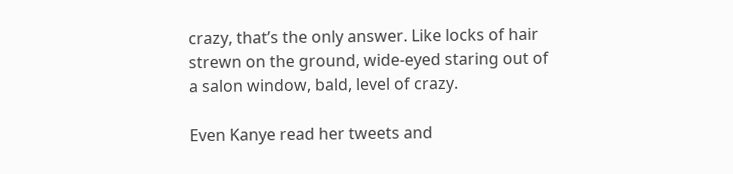crazy, that’s the only answer. Like locks of hair strewn on the ground, wide-eyed staring out of a salon window, bald, level of crazy.

Even Kanye read her tweets and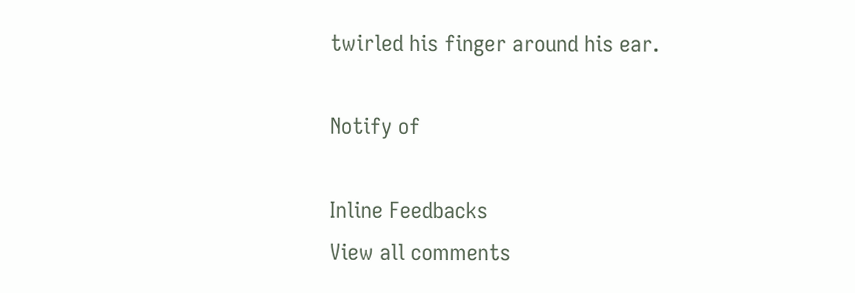twirled his finger around his ear.

Notify of

Inline Feedbacks
View all comments